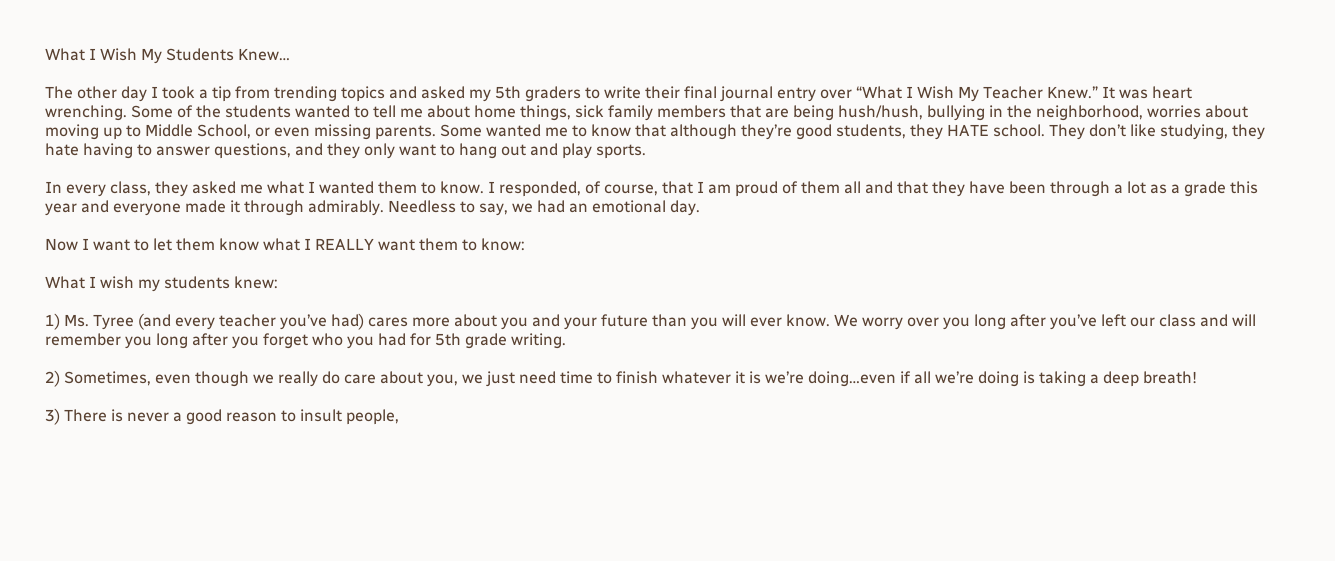What I Wish My Students Knew…

The other day I took a tip from trending topics and asked my 5th graders to write their final journal entry over “What I Wish My Teacher Knew.” It was heart wrenching. Some of the students wanted to tell me about home things, sick family members that are being hush/hush, bullying in the neighborhood, worries about moving up to Middle School, or even missing parents. Some wanted me to know that although they’re good students, they HATE school. They don’t like studying, they hate having to answer questions, and they only want to hang out and play sports.

In every class, they asked me what I wanted them to know. I responded, of course, that I am proud of them all and that they have been through a lot as a grade this year and everyone made it through admirably. Needless to say, we had an emotional day.

Now I want to let them know what I REALLY want them to know:

What I wish my students knew:

1) Ms. Tyree (and every teacher you’ve had) cares more about you and your future than you will ever know. We worry over you long after you’ve left our class and will remember you long after you forget who you had for 5th grade writing.

2) Sometimes, even though we really do care about you, we just need time to finish whatever it is we’re doing…even if all we’re doing is taking a deep breath!

3) There is never a good reason to insult people,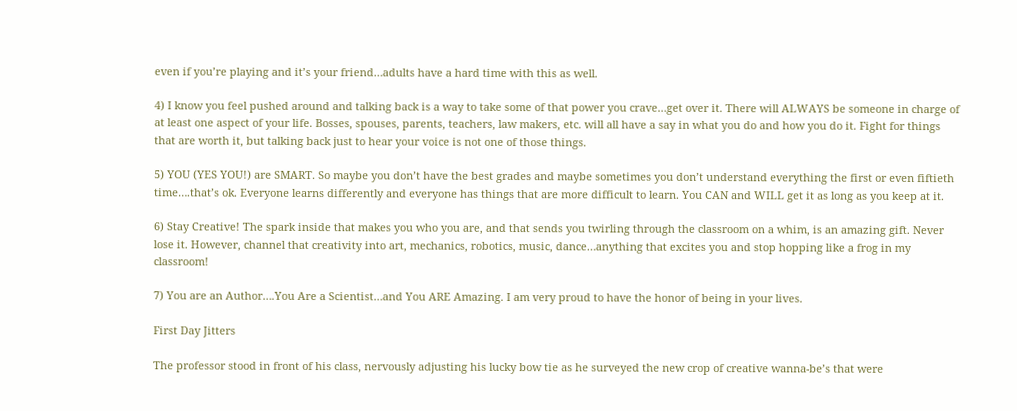even if you’re playing and it’s your friend…adults have a hard time with this as well.

4) I know you feel pushed around and talking back is a way to take some of that power you crave…get over it. There will ALWAYS be someone in charge of at least one aspect of your life. Bosses, spouses, parents, teachers, law makers, etc. will all have a say in what you do and how you do it. Fight for things that are worth it, but talking back just to hear your voice is not one of those things.

5) YOU (YES YOU!) are SMART. So maybe you don’t have the best grades and maybe sometimes you don’t understand everything the first or even fiftieth time….that’s ok. Everyone learns differently and everyone has things that are more difficult to learn. You CAN and WILL get it as long as you keep at it.

6) Stay Creative! The spark inside that makes you who you are, and that sends you twirling through the classroom on a whim, is an amazing gift. Never lose it. However, channel that creativity into art, mechanics, robotics, music, dance…anything that excites you and stop hopping like a frog in my classroom!

7) You are an Author….You Are a Scientist…and You ARE Amazing. I am very proud to have the honor of being in your lives.

First Day Jitters

The professor stood in front of his class, nervously adjusting his lucky bow tie as he surveyed the new crop of creative wanna-be’s that were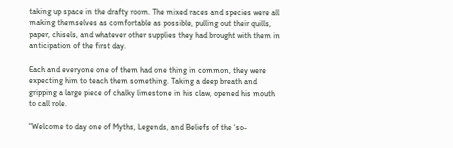taking up space in the drafty room. The mixed races and species were all making themselves as comfortable as possible, pulling out their quills, paper, chisels, and whatever other supplies they had brought with them in anticipation of the first day.

Each and everyone one of them had one thing in common, they were expecting him to teach them something. Taking a deep breath and gripping a large piece of chalky limestone in his claw, opened his mouth to call role.

“Welcome to day one of Myths, Legends, and Beliefs of the ‘so-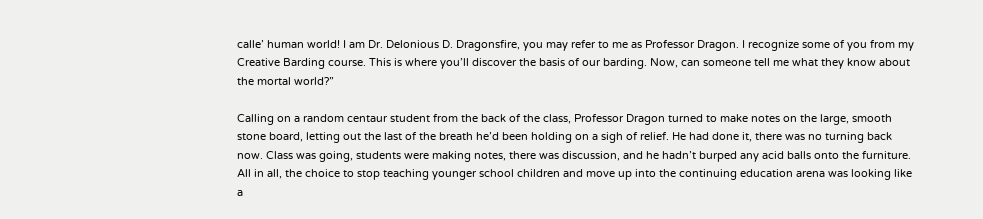calle’ human world! I am Dr. Delonious D. Dragonsfire, you may refer to me as Professor Dragon. I recognize some of you from my Creative Barding course. This is where you’ll discover the basis of our barding. Now, can someone tell me what they know about the mortal world?”

Calling on a random centaur student from the back of the class, Professor Dragon turned to make notes on the large, smooth stone board, letting out the last of the breath he’d been holding on a sigh of relief. He had done it, there was no turning back now. Class was going, students were making notes, there was discussion, and he hadn’t burped any acid balls onto the furniture. All in all, the choice to stop teaching younger school children and move up into the continuing education arena was looking like a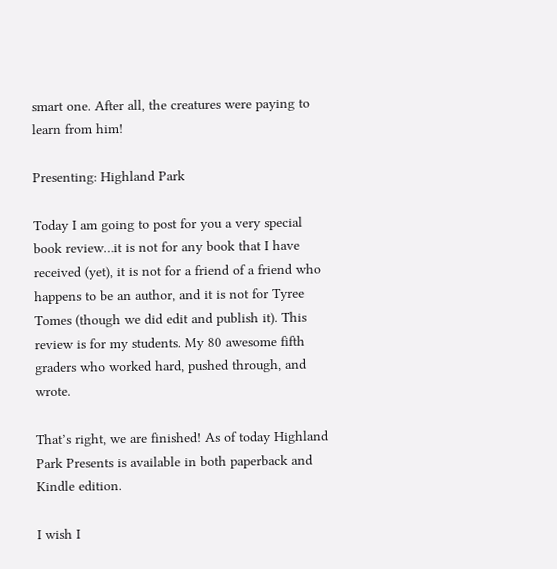smart one. After all, the creatures were paying to learn from him!

Presenting: Highland Park

Today I am going to post for you a very special book review…it is not for any book that I have received (yet), it is not for a friend of a friend who happens to be an author, and it is not for Tyree Tomes (though we did edit and publish it). This review is for my students. My 80 awesome fifth graders who worked hard, pushed through, and wrote.

That’s right, we are finished! As of today Highland Park Presents is available in both paperback and Kindle edition.

I wish I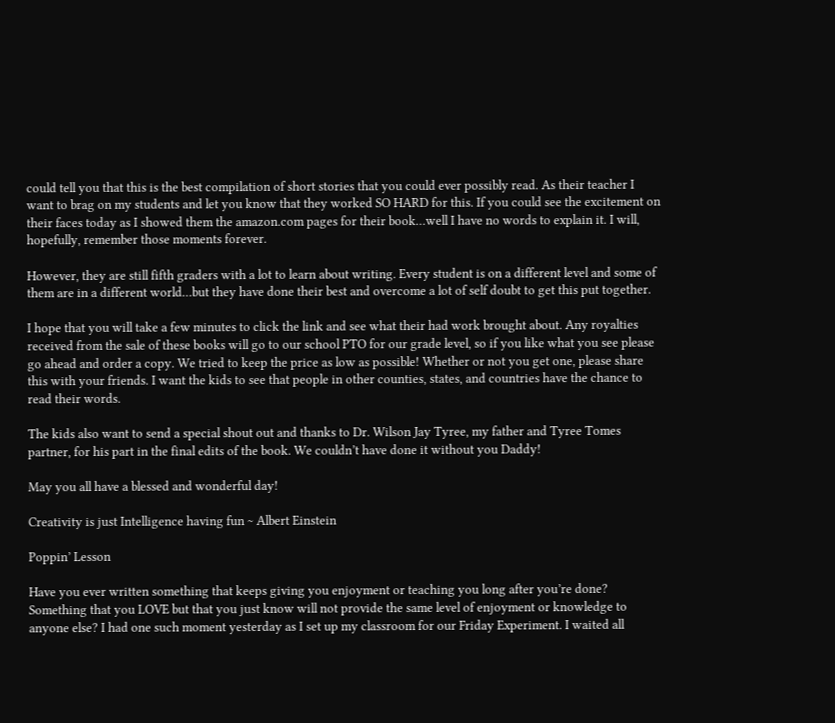could tell you that this is the best compilation of short stories that you could ever possibly read. As their teacher I want to brag on my students and let you know that they worked SO HARD for this. If you could see the excitement on their faces today as I showed them the amazon.com pages for their book…well I have no words to explain it. I will, hopefully, remember those moments forever.

However, they are still fifth graders with a lot to learn about writing. Every student is on a different level and some of them are in a different world…but they have done their best and overcome a lot of self doubt to get this put together.

I hope that you will take a few minutes to click the link and see what their had work brought about. Any royalties received from the sale of these books will go to our school PTO for our grade level, so if you like what you see please go ahead and order a copy. We tried to keep the price as low as possible! Whether or not you get one, please share this with your friends. I want the kids to see that people in other counties, states, and countries have the chance to read their words.

The kids also want to send a special shout out and thanks to Dr. Wilson Jay Tyree, my father and Tyree Tomes partner, for his part in the final edits of the book. We couldn’t have done it without you Daddy!

May you all have a blessed and wonderful day!

Creativity is just Intelligence having fun ~ Albert Einstein

Poppin’ Lesson

Have you ever written something that keeps giving you enjoyment or teaching you long after you’re done? Something that you LOVE but that you just know will not provide the same level of enjoyment or knowledge to anyone else? I had one such moment yesterday as I set up my classroom for our Friday Experiment. I waited all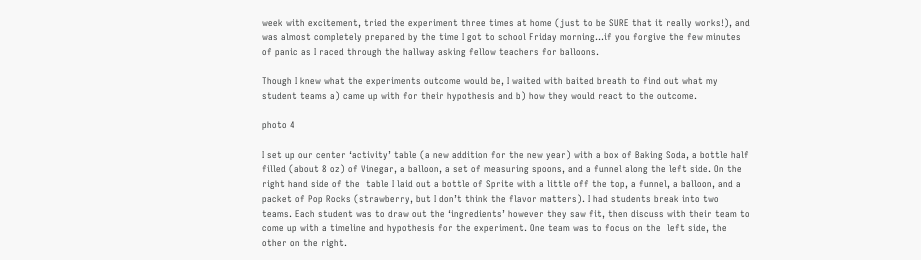week with excitement, tried the experiment three times at home (just to be SURE that it really works!), and was almost completely prepared by the time I got to school Friday morning…if you forgive the few minutes of panic as I raced through the hallway asking fellow teachers for balloons.

Though I knew what the experiments outcome would be, I waited with baited breath to find out what my student teams a) came up with for their hypothesis and b) how they would react to the outcome.

photo 4

I set up our center ‘activity’ table (a new addition for the new year) with a box of Baking Soda, a bottle half filled (about 8 oz) of Vinegar, a balloon, a set of measuring spoons, and a funnel along the left side. On the right hand side of the  table I laid out a bottle of Sprite with a little off the top, a funnel, a balloon, and a packet of Pop Rocks (strawberry, but I don’t think the flavor matters). I had students break into two teams. Each student was to draw out the ‘ingredients’ however they saw fit, then discuss with their team to come up with a timeline and hypothesis for the experiment. One team was to focus on the  left side, the other on the right.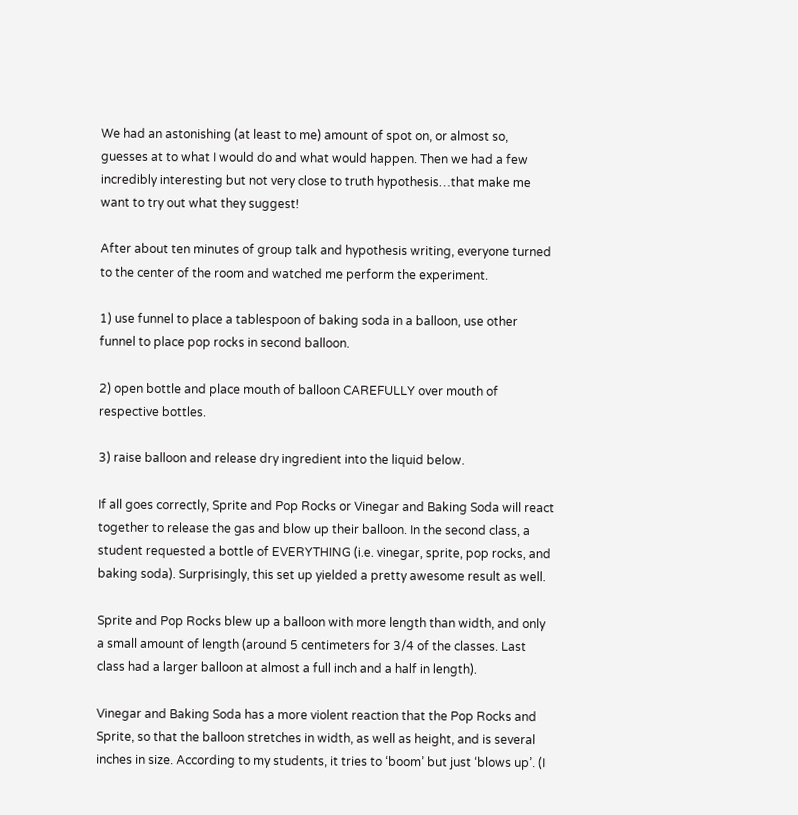We had an astonishing (at least to me) amount of spot on, or almost so, guesses at to what I would do and what would happen. Then we had a few incredibly interesting but not very close to truth hypothesis…that make me want to try out what they suggest!

After about ten minutes of group talk and hypothesis writing, everyone turned to the center of the room and watched me perform the experiment.

1) use funnel to place a tablespoon of baking soda in a balloon, use other funnel to place pop rocks in second balloon.

2) open bottle and place mouth of balloon CAREFULLY over mouth of respective bottles.

3) raise balloon and release dry ingredient into the liquid below.

If all goes correctly, Sprite and Pop Rocks or Vinegar and Baking Soda will react together to release the gas and blow up their balloon. In the second class, a student requested a bottle of EVERYTHING (i.e. vinegar, sprite, pop rocks, and baking soda). Surprisingly, this set up yielded a pretty awesome result as well.

Sprite and Pop Rocks blew up a balloon with more length than width, and only a small amount of length (around 5 centimeters for 3/4 of the classes. Last class had a larger balloon at almost a full inch and a half in length).

Vinegar and Baking Soda has a more violent reaction that the Pop Rocks and Sprite, so that the balloon stretches in width, as well as height, and is several inches in size. According to my students, it tries to ‘boom’ but just ‘blows up’. (I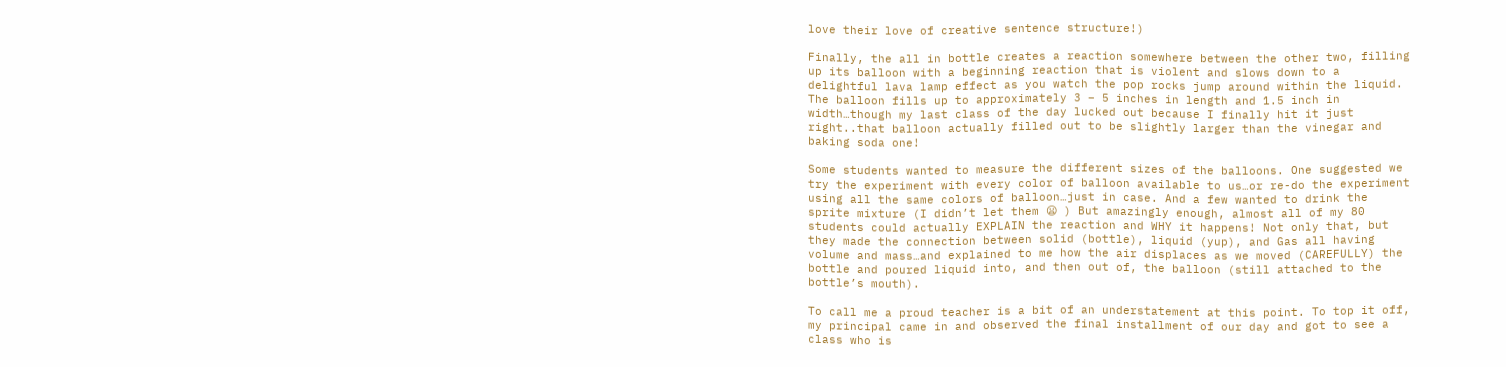love their love of creative sentence structure!)

Finally, the all in bottle creates a reaction somewhere between the other two, filling up its balloon with a beginning reaction that is violent and slows down to a delightful lava lamp effect as you watch the pop rocks jump around within the liquid. The balloon fills up to approximately 3 – 5 inches in length and 1.5 inch in width…though my last class of the day lucked out because I finally hit it just right..that balloon actually filled out to be slightly larger than the vinegar and baking soda one!

Some students wanted to measure the different sizes of the balloons. One suggested we try the experiment with every color of balloon available to us…or re-do the experiment using all the same colors of balloon…just in case. And a few wanted to drink the sprite mixture (I didn’t let them 😦 ) But amazingly enough, almost all of my 80 students could actually EXPLAIN the reaction and WHY it happens! Not only that, but they made the connection between solid (bottle), liquid (yup), and Gas all having volume and mass…and explained to me how the air displaces as we moved (CAREFULLY) the bottle and poured liquid into, and then out of, the balloon (still attached to the bottle’s mouth).

To call me a proud teacher is a bit of an understatement at this point. To top it off, my principal came in and observed the final installment of our day and got to see a class who is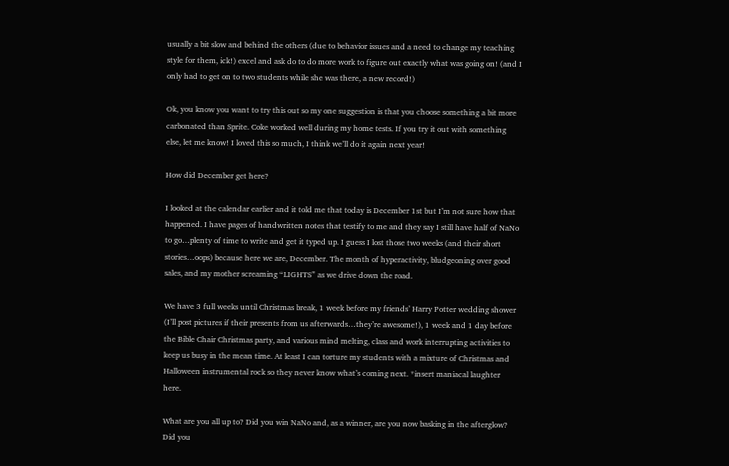usually a bit slow and behind the others (due to behavior issues and a need to change my teaching style for them, ick!) excel and ask do to do more work to figure out exactly what was going on! (and I only had to get on to two students while she was there, a new record!)

Ok, you know you want to try this out so my one suggestion is that you choose something a bit more carbonated than Sprite. Coke worked well during my home tests. If you try it out with something else, let me know! I loved this so much, I think we’ll do it again next year!

How did December get here?

I looked at the calendar earlier and it told me that today is December 1st but I’m not sure how that happened. I have pages of handwritten notes that testify to me and they say I still have half of NaNo to go…plenty of time to write and get it typed up. I guess I lost those two weeks (and their short stories…oops) because here we are, December. The month of hyperactivity, bludgeoning over good sales, and my mother screaming “LIGHTS” as we drive down the road.

We have 3 full weeks until Christmas break, 1 week before my friends’ Harry Potter wedding shower (I’ll post pictures if their presents from us afterwards…they’re awesome!), 1 week and 1 day before the Bible Chair Christmas party, and various mind melting, class and work interrupting activities to keep us busy in the mean time. At least I can torture my students with a mixture of Christmas and Halloween instrumental rock so they never know what’s coming next. *insert maniacal laughter here.

What are you all up to? Did you win NaNo and, as a winner, are you now basking in the afterglow? Did you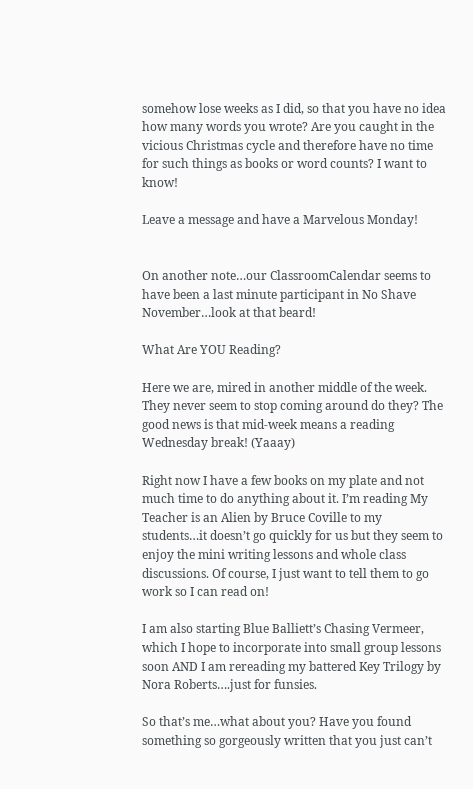somehow lose weeks as I did, so that you have no idea how many words you wrote? Are you caught in the vicious Christmas cycle and therefore have no time for such things as books or word counts? I want to know!

Leave a message and have a Marvelous Monday!


On another note…our ClassroomCalendar seems to have been a last minute participant in No Shave November…look at that beard!

What Are YOU Reading?

Here we are, mired in another middle of the week. They never seem to stop coming around do they? The good news is that mid-week means a reading Wednesday break! (Yaaay)

Right now I have a few books on my plate and not much time to do anything about it. I’m reading My Teacher is an Alien by Bruce Coville to my students…it doesn’t go quickly for us but they seem to enjoy the mini writing lessons and whole class discussions. Of course, I just want to tell them to go work so I can read on!

I am also starting Blue Balliett’s Chasing Vermeer, which I hope to incorporate into small group lessons soon AND I am rereading my battered Key Trilogy by Nora Roberts….just for funsies.

So that’s me…what about you? Have you found something so gorgeously written that you just can’t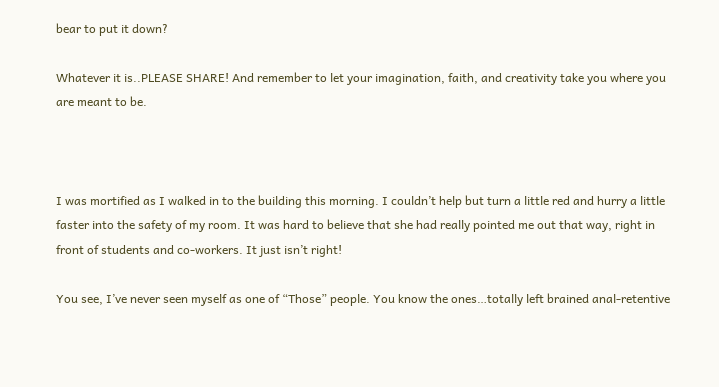bear to put it down?

Whatever it is..PLEASE SHARE! And remember to let your imagination, faith, and creativity take you where you are meant to be.



I was mortified as I walked in to the building this morning. I couldn’t help but turn a little red and hurry a little faster into the safety of my room. It was hard to believe that she had really pointed me out that way, right in front of students and co-workers. It just isn’t right!

You see, I’ve never seen myself as one of “Those” people. You know the ones…totally left brained anal-retentive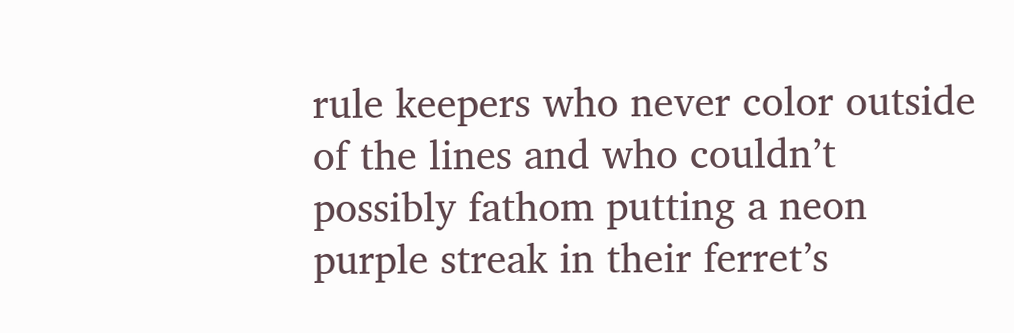rule keepers who never color outside of the lines and who couldn’t possibly fathom putting a neon purple streak in their ferret’s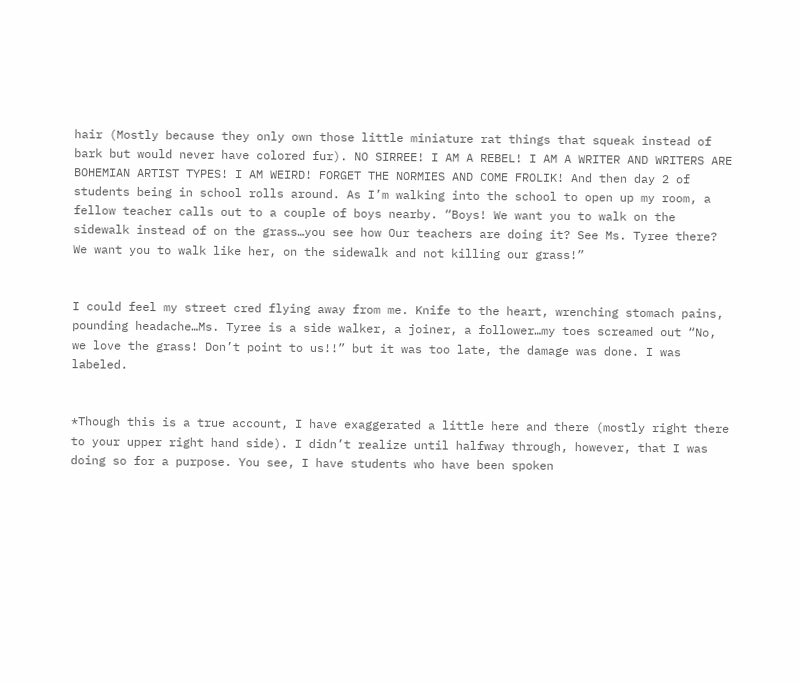hair (Mostly because they only own those little miniature rat things that squeak instead of bark but would never have colored fur). NO SIRREE! I AM A REBEL! I AM A WRITER AND WRITERS ARE BOHEMIAN ARTIST TYPES! I AM WEIRD! FORGET THE NORMIES AND COME FROLIK! And then day 2 of students being in school rolls around. As I’m walking into the school to open up my room, a fellow teacher calls out to a couple of boys nearby. “Boys! We want you to walk on the sidewalk instead of on the grass…you see how Our teachers are doing it? See Ms. Tyree there? We want you to walk like her, on the sidewalk and not killing our grass!”


I could feel my street cred flying away from me. Knife to the heart, wrenching stomach pains, pounding headache…Ms. Tyree is a side walker, a joiner, a follower…my toes screamed out “No, we love the grass! Don’t point to us!!” but it was too late, the damage was done. I was labeled.


*Though this is a true account, I have exaggerated a little here and there (mostly right there to your upper right hand side). I didn’t realize until halfway through, however, that I was doing so for a purpose. You see, I have students who have been spoken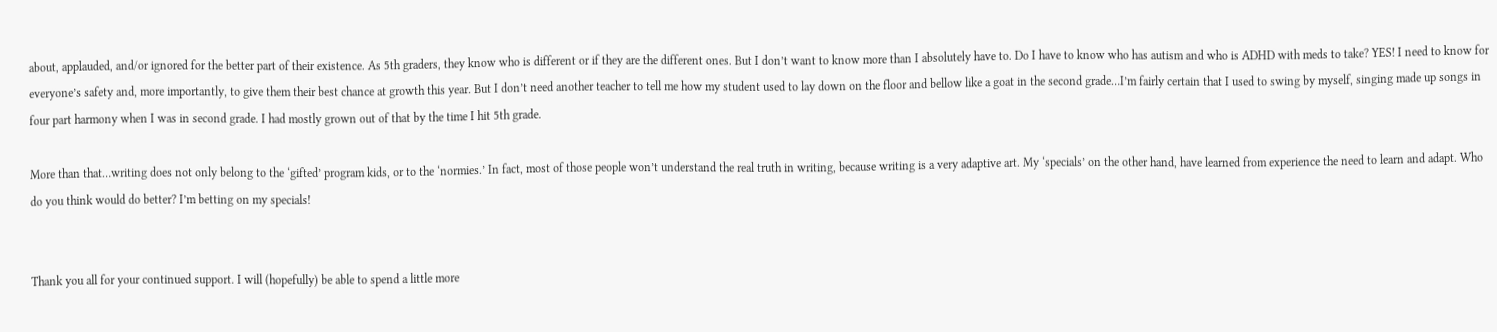about, applauded, and/or ignored for the better part of their existence. As 5th graders, they know who is different or if they are the different ones. But I don’t want to know more than I absolutely have to. Do I have to know who has autism and who is ADHD with meds to take? YES! I need to know for everyone’s safety and, more importantly, to give them their best chance at growth this year. But I don’t need another teacher to tell me how my student used to lay down on the floor and bellow like a goat in the second grade…I’m fairly certain that I used to swing by myself, singing made up songs in four part harmony when I was in second grade. I had mostly grown out of that by the time I hit 5th grade.

More than that…writing does not only belong to the ‘gifted’ program kids, or to the ‘normies.’ In fact, most of those people won’t understand the real truth in writing, because writing is a very adaptive art. My ‘specials’ on the other hand, have learned from experience the need to learn and adapt. Who do you think would do better? I’m betting on my specials!


Thank you all for your continued support. I will (hopefully) be able to spend a little more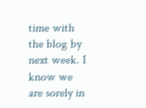time with the blog by next week. I know we are sorely in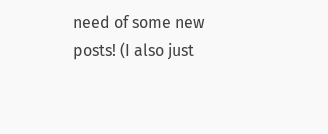need of some new posts! (I also just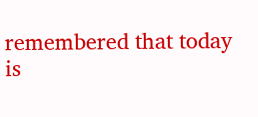remembered that today is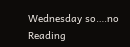Wednesday so….no Reading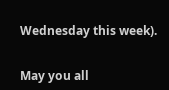Wednesday this week).


May you all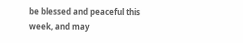be blessed and peaceful this week, and may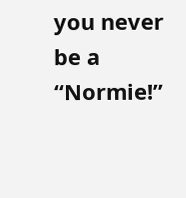you never be a “Normie!”